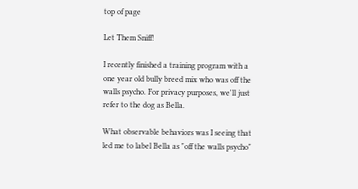top of page

Let Them Sniff!

I recently finished a training program with a one year old bully breed mix who was off the walls psycho. For privacy purposes, we'll just refer to the dog as Bella.

What observable behaviors was I seeing that led me to label Bella as "off the walls psycho"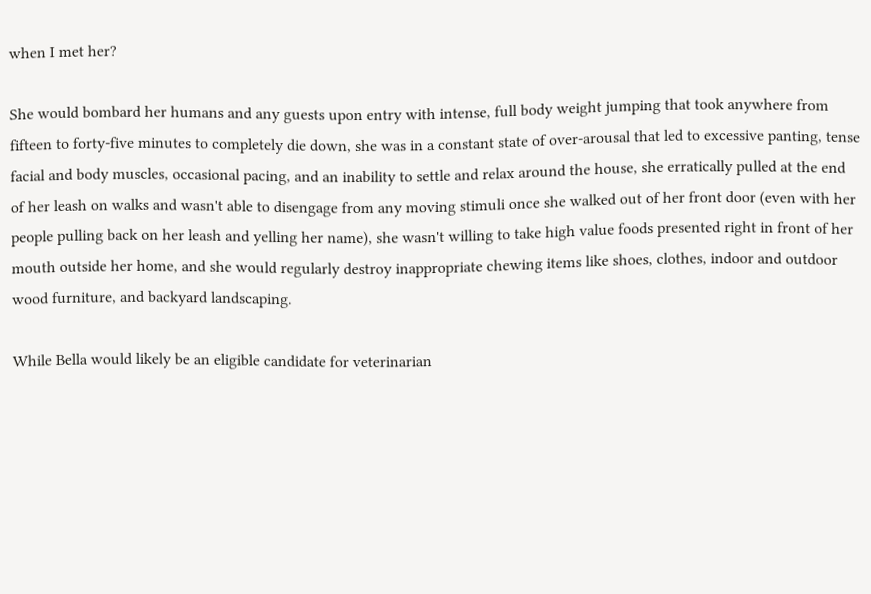when I met her?

She would bombard her humans and any guests upon entry with intense, full body weight jumping that took anywhere from fifteen to forty-five minutes to completely die down, she was in a constant state of over-arousal that led to excessive panting, tense facial and body muscles, occasional pacing, and an inability to settle and relax around the house, she erratically pulled at the end of her leash on walks and wasn't able to disengage from any moving stimuli once she walked out of her front door (even with her people pulling back on her leash and yelling her name), she wasn't willing to take high value foods presented right in front of her mouth outside her home, and she would regularly destroy inappropriate chewing items like shoes, clothes, indoor and outdoor wood furniture, and backyard landscaping.

While Bella would likely be an eligible candidate for veterinarian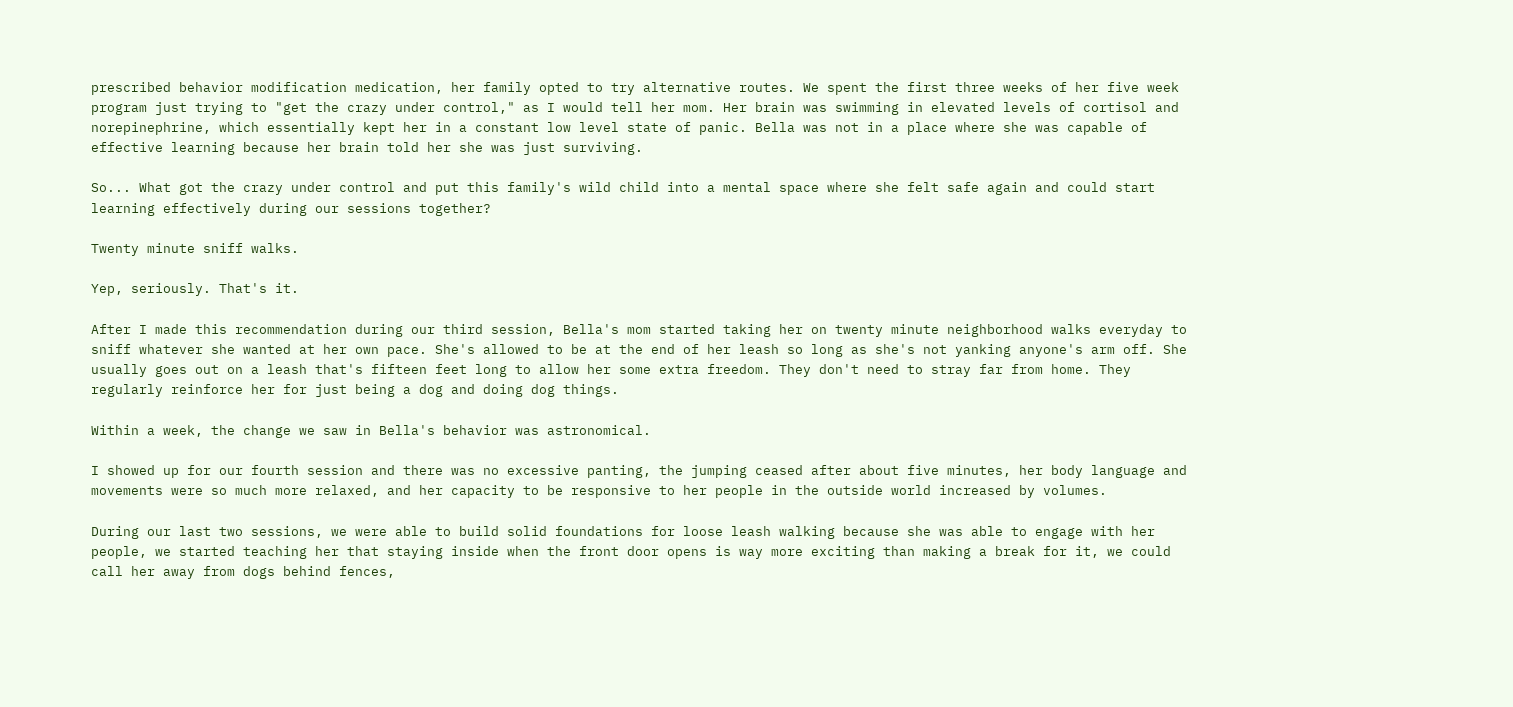prescribed behavior modification medication, her family opted to try alternative routes. We spent the first three weeks of her five week program just trying to "get the crazy under control," as I would tell her mom. Her brain was swimming in elevated levels of cortisol and norepinephrine, which essentially kept her in a constant low level state of panic. Bella was not in a place where she was capable of effective learning because her brain told her she was just surviving.

So... What got the crazy under control and put this family's wild child into a mental space where she felt safe again and could start learning effectively during our sessions together?

Twenty minute sniff walks.

Yep, seriously. That's it.

After I made this recommendation during our third session, Bella's mom started taking her on twenty minute neighborhood walks everyday to sniff whatever she wanted at her own pace. She's allowed to be at the end of her leash so long as she's not yanking anyone's arm off. She usually goes out on a leash that's fifteen feet long to allow her some extra freedom. They don't need to stray far from home. They regularly reinforce her for just being a dog and doing dog things.

Within a week, the change we saw in Bella's behavior was astronomical.

I showed up for our fourth session and there was no excessive panting, the jumping ceased after about five minutes, her body language and movements were so much more relaxed, and her capacity to be responsive to her people in the outside world increased by volumes.

During our last two sessions, we were able to build solid foundations for loose leash walking because she was able to engage with her people, we started teaching her that staying inside when the front door opens is way more exciting than making a break for it, we could call her away from dogs behind fences,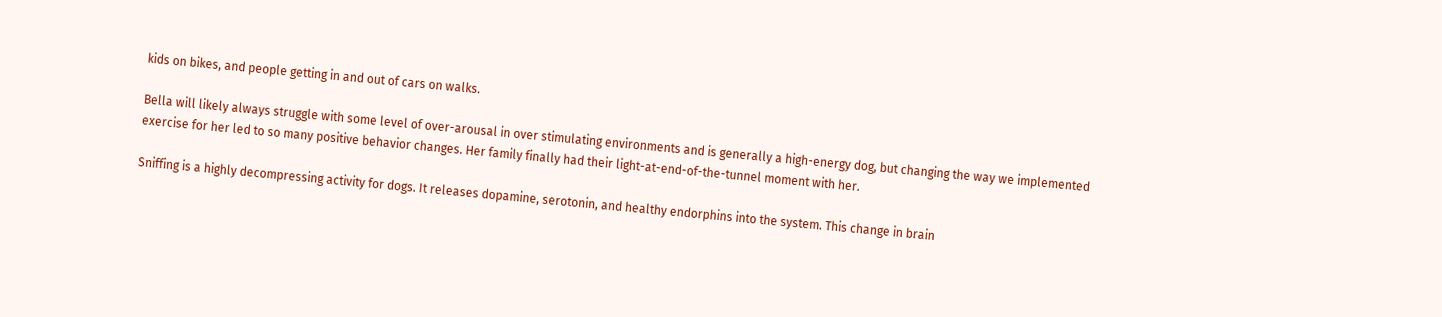kids on bikes, and people getting in and out of cars on walks.

Bella will likely always struggle with some level of over-arousal in over stimulating environments and is generally a high-energy dog, but changing the way we implemented exercise for her led to so many positive behavior changes. Her family finally had their light-at-end-of-the-tunnel moment with her.

Sniffing is a highly decompressing activity for dogs. It releases dopamine, serotonin, and healthy endorphins into the system. This change in brain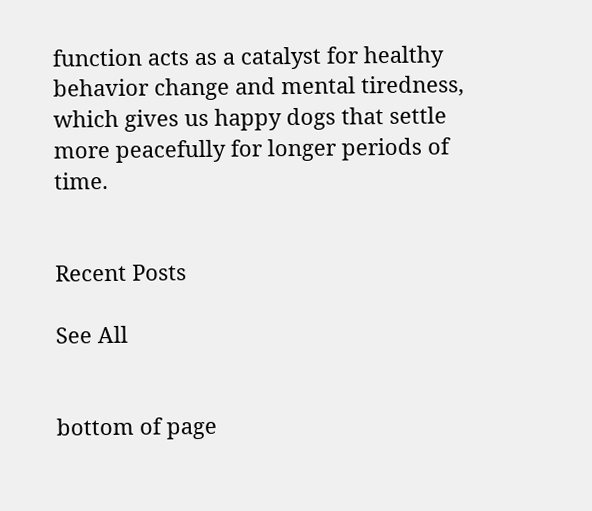function acts as a catalyst for healthy behavior change and mental tiredness, which gives us happy dogs that settle more peacefully for longer periods of time.


Recent Posts

See All


bottom of page